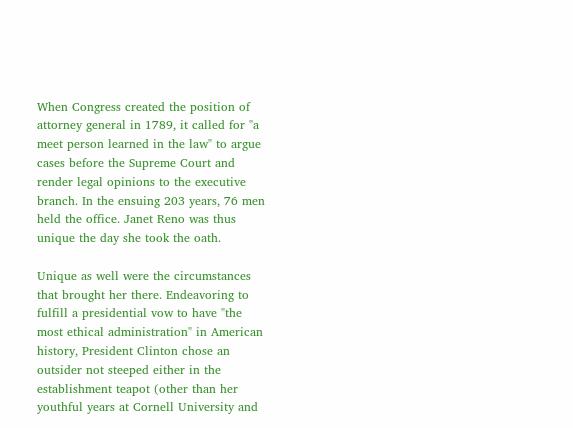When Congress created the position of attorney general in 1789, it called for "a meet person learned in the law" to argue cases before the Supreme Court and render legal opinions to the executive branch. In the ensuing 203 years, 76 men held the office. Janet Reno was thus unique the day she took the oath.

Unique as well were the circumstances that brought her there. Endeavoring to fulfill a presidential vow to have "the most ethical administration" in American history, President Clinton chose an outsider not steeped either in the establishment teapot (other than her youthful years at Cornell University and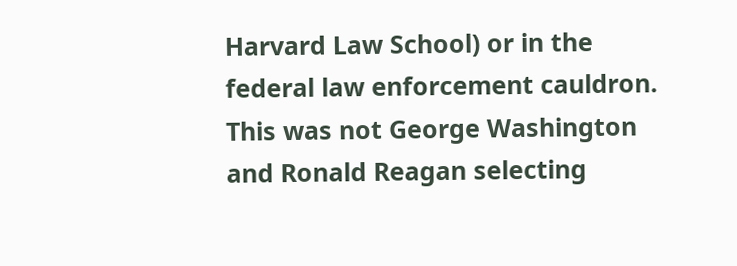Harvard Law School) or in the federal law enforcement cauldron. This was not George Washington and Ronald Reagan selecting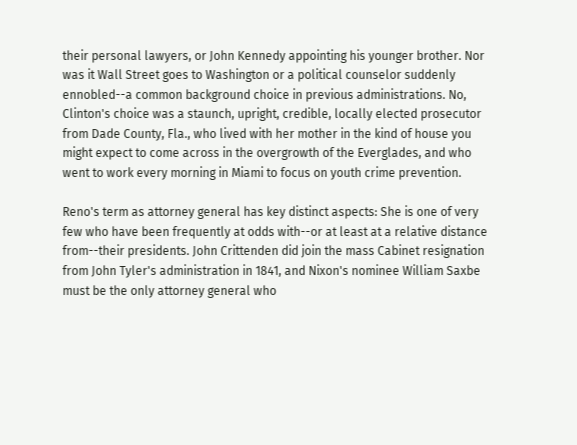their personal lawyers, or John Kennedy appointing his younger brother. Nor was it Wall Street goes to Washington or a political counselor suddenly ennobled--a common background choice in previous administrations. No, Clinton's choice was a staunch, upright, credible, locally elected prosecutor from Dade County, Fla., who lived with her mother in the kind of house you might expect to come across in the overgrowth of the Everglades, and who went to work every morning in Miami to focus on youth crime prevention.

Reno's term as attorney general has key distinct aspects: She is one of very few who have been frequently at odds with--or at least at a relative distance from--their presidents. John Crittenden did join the mass Cabinet resignation from John Tyler's administration in 1841, and Nixon's nominee William Saxbe must be the only attorney general who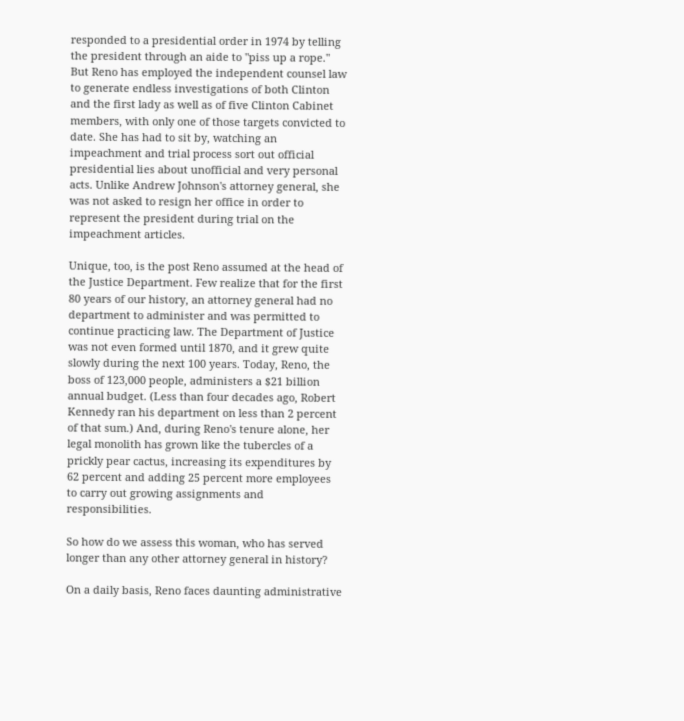responded to a presidential order in 1974 by telling the president through an aide to "piss up a rope." But Reno has employed the independent counsel law to generate endless investigations of both Clinton and the first lady as well as of five Clinton Cabinet members, with only one of those targets convicted to date. She has had to sit by, watching an impeachment and trial process sort out official presidential lies about unofficial and very personal acts. Unlike Andrew Johnson's attorney general, she was not asked to resign her office in order to represent the president during trial on the impeachment articles.

Unique, too, is the post Reno assumed at the head of the Justice Department. Few realize that for the first 80 years of our history, an attorney general had no department to administer and was permitted to continue practicing law. The Department of Justice was not even formed until 1870, and it grew quite slowly during the next 100 years. Today, Reno, the boss of 123,000 people, administers a $21 billion annual budget. (Less than four decades ago, Robert Kennedy ran his department on less than 2 percent of that sum.) And, during Reno's tenure alone, her legal monolith has grown like the tubercles of a prickly pear cactus, increasing its expenditures by 62 percent and adding 25 percent more employees to carry out growing assignments and responsibilities.

So how do we assess this woman, who has served longer than any other attorney general in history?

On a daily basis, Reno faces daunting administrative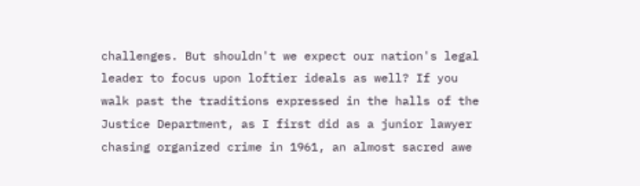challenges. But shouldn't we expect our nation's legal leader to focus upon loftier ideals as well? If you walk past the traditions expressed in the halls of the Justice Department, as I first did as a junior lawyer chasing organized crime in 1961, an almost sacred awe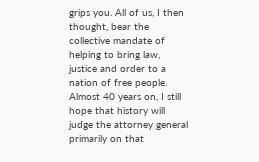grips you. All of us, I then thought, bear the collective mandate of helping to bring law, justice and order to a nation of free people. Almost 40 years on, I still hope that history will judge the attorney general primarily on that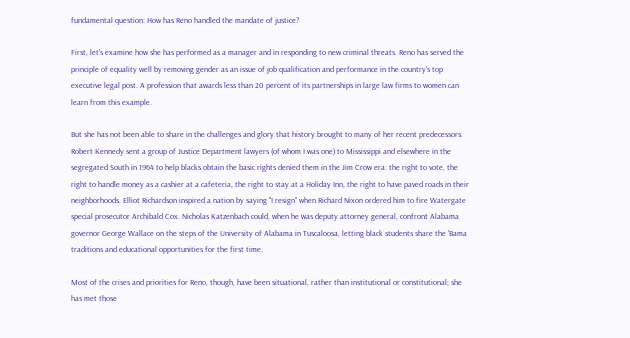fundamental question: How has Reno handled the mandate of justice?

First, let's examine how she has performed as a manager and in responding to new criminal threats. Reno has served the principle of equality well by removing gender as an issue of job qualification and performance in the country's top executive legal post. A profession that awards less than 20 percent of its partnerships in large law firms to women can learn from this example.

But she has not been able to share in the challenges and glory that history brought to many of her recent predecessors. Robert Kennedy sent a group of Justice Department lawyers (of whom I was one) to Mississippi and elsewhere in the segregated South in 1964 to help blacks obtain the basic rights denied them in the Jim Crow era: the right to vote, the right to handle money as a cashier at a cafeteria, the right to stay at a Holiday Inn, the right to have paved roads in their neighborhoods. Elliot Richardson inspired a nation by saying "I resign" when Richard Nixon ordered him to fire Watergate special prosecutor Archibald Cox. Nicholas Katzenbach could, when he was deputy attorney general, confront Alabama governor George Wallace on the steps of the University of Alabama in Tuscaloosa, letting black students share the 'Bama traditions and educational opportunities for the first time.

Most of the crises and priorities for Reno, though, have been situational, rather than institutional or constitutional; she has met those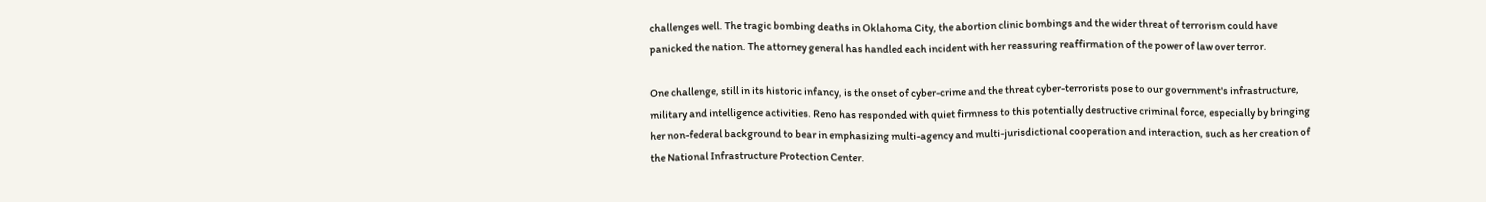challenges well. The tragic bombing deaths in Oklahoma City, the abortion clinic bombings and the wider threat of terrorism could have panicked the nation. The attorney general has handled each incident with her reassuring reaffirmation of the power of law over terror.

One challenge, still in its historic infancy, is the onset of cyber-crime and the threat cyber-terrorists pose to our government's infrastructure, military and intelligence activities. Reno has responded with quiet firmness to this potentially destructive criminal force, especially by bringing her non-federal background to bear in emphasizing multi-agency and multi-jurisdictional cooperation and interaction, such as her creation of the National Infrastructure Protection Center.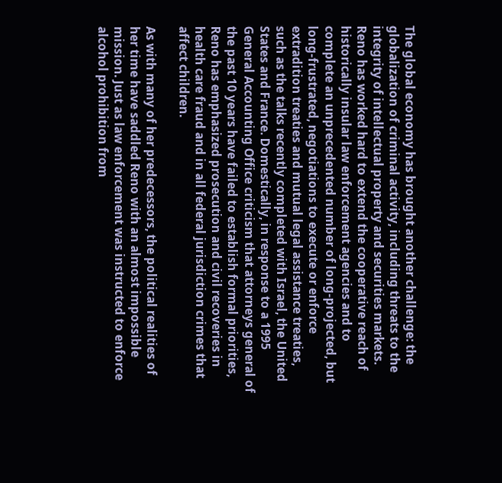The global economy has brought another challenge: the globalization of criminal activity, including threats to the integrity of intellectual property and securities markets. Reno has worked hard to extend the cooperative reach of historically insular law enforcement agencies and to complete an unprecedented number of long-projected, but long-frustrated, negotiations to execute or enforce extradition treaties and mutual legal assistance treaties, such as the talks recently completed with Israel, the United States and France. Domestically, in response to a 1995 General Accounting Office criticism that attorneys general of the past 10 years have failed to establish formal priorities, Reno has emphasized prosecution and civil recoveries in health care fraud and in all federal jurisdiction crimes that affect children.

As with many of her predecessors, the political realities of her time have saddled Reno with an almost impossible mission. Just as law enforcement was instructed to enforce alcohol prohibition from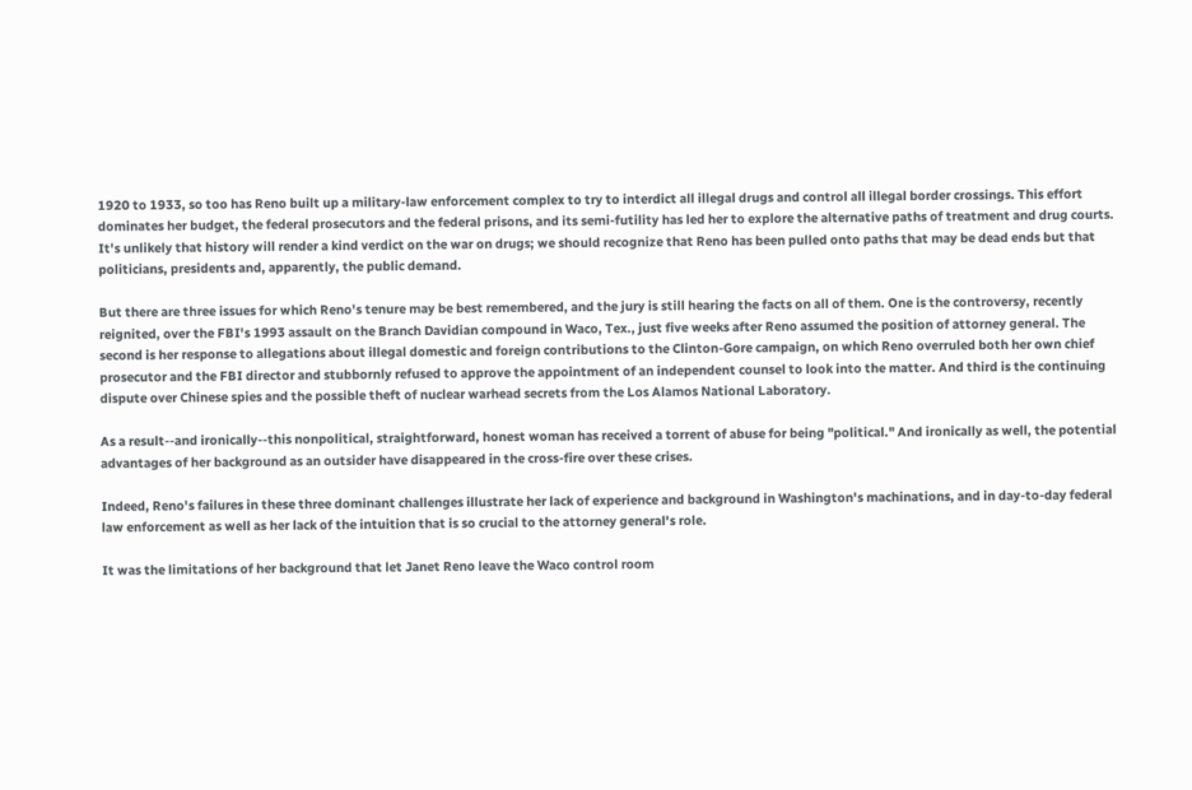1920 to 1933, so too has Reno built up a military-law enforcement complex to try to interdict all illegal drugs and control all illegal border crossings. This effort dominates her budget, the federal prosecutors and the federal prisons, and its semi-futility has led her to explore the alternative paths of treatment and drug courts. It's unlikely that history will render a kind verdict on the war on drugs; we should recognize that Reno has been pulled onto paths that may be dead ends but that politicians, presidents and, apparently, the public demand.

But there are three issues for which Reno's tenure may be best remembered, and the jury is still hearing the facts on all of them. One is the controversy, recently reignited, over the FBI's 1993 assault on the Branch Davidian compound in Waco, Tex., just five weeks after Reno assumed the position of attorney general. The second is her response to allegations about illegal domestic and foreign contributions to the Clinton-Gore campaign, on which Reno overruled both her own chief prosecutor and the FBI director and stubbornly refused to approve the appointment of an independent counsel to look into the matter. And third is the continuing dispute over Chinese spies and the possible theft of nuclear warhead secrets from the Los Alamos National Laboratory.

As a result--and ironically--this nonpolitical, straightforward, honest woman has received a torrent of abuse for being "political." And ironically as well, the potential advantages of her background as an outsider have disappeared in the cross-fire over these crises.

Indeed, Reno's failures in these three dominant challenges illustrate her lack of experience and background in Washington's machinations, and in day-to-day federal law enforcement as well as her lack of the intuition that is so crucial to the attorney general's role.

It was the limitations of her background that let Janet Reno leave the Waco control room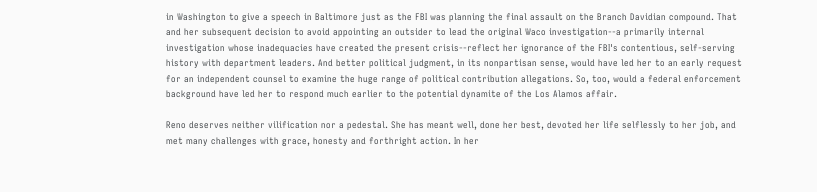in Washington to give a speech in Baltimore just as the FBI was planning the final assault on the Branch Davidian compound. That and her subsequent decision to avoid appointing an outsider to lead the original Waco investigation--a primarily internal investigation whose inadequacies have created the present crisis--reflect her ignorance of the FBI's contentious, self-serving history with department leaders. And better political judgment, in its nonpartisan sense, would have led her to an early request for an independent counsel to examine the huge range of political contribution allegations. So, too, would a federal enforcement background have led her to respond much earlier to the potential dynamite of the Los Alamos affair.

Reno deserves neither vilification nor a pedestal. She has meant well, done her best, devoted her life selflessly to her job, and met many challenges with grace, honesty and forthright action. In her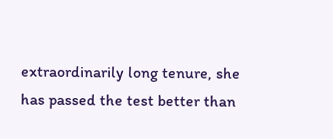extraordinarily long tenure, she has passed the test better than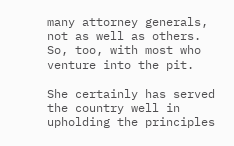many attorney generals, not as well as others. So, too, with most who venture into the pit.

She certainly has served the country well in upholding the principles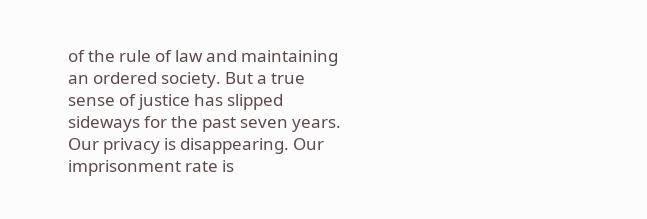of the rule of law and maintaining an ordered society. But a true sense of justice has slipped sideways for the past seven years. Our privacy is disappearing. Our imprisonment rate is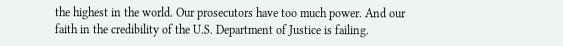the highest in the world. Our prosecutors have too much power. And our faith in the credibility of the U.S. Department of Justice is failing.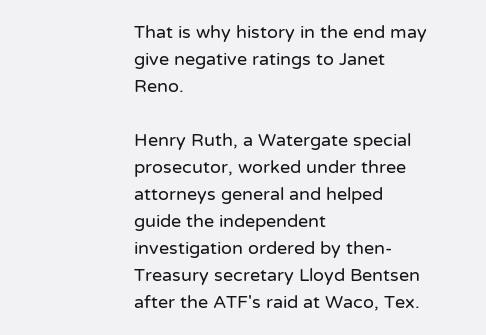That is why history in the end may give negative ratings to Janet Reno.

Henry Ruth, a Watergate special prosecutor, worked under three attorneys general and helped guide the independent investigation ordered by then-Treasury secretary Lloyd Bentsen after the ATF's raid at Waco, Tex.